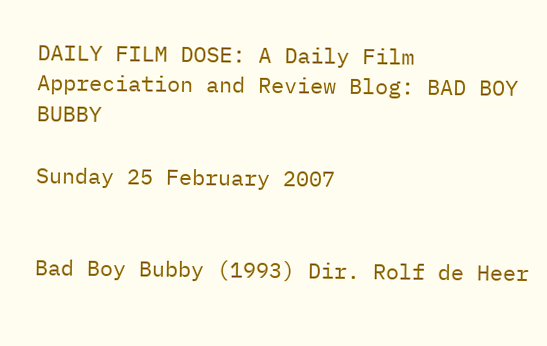DAILY FILM DOSE: A Daily Film Appreciation and Review Blog: BAD BOY BUBBY

Sunday 25 February 2007


Bad Boy Bubby (1993) Dir. Rolf de Heer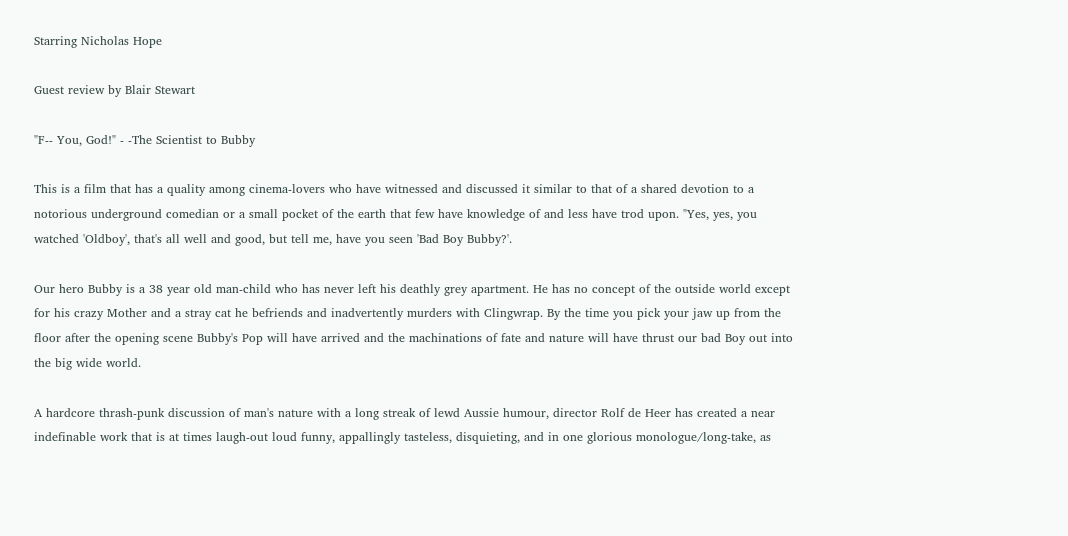Starring Nicholas Hope

Guest review by Blair Stewart

"F-- You, God!" - -The Scientist to Bubby

This is a film that has a quality among cinema-lovers who have witnessed and discussed it similar to that of a shared devotion to a notorious underground comedian or a small pocket of the earth that few have knowledge of and less have trod upon. "Yes, yes, you watched 'Oldboy', that's all well and good, but tell me, have you seen 'Bad Boy Bubby?'.

Our hero Bubby is a 38 year old man-child who has never left his deathly grey apartment. He has no concept of the outside world except for his crazy Mother and a stray cat he befriends and inadvertently murders with Clingwrap. By the time you pick your jaw up from the floor after the opening scene Bubby's Pop will have arrived and the machinations of fate and nature will have thrust our bad Boy out into the big wide world.

A hardcore thrash-punk discussion of man's nature with a long streak of lewd Aussie humour, director Rolf de Heer has created a near indefinable work that is at times laugh-out loud funny, appallingly tasteless, disquieting, and in one glorious monologue/long-take, as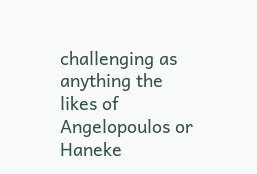challenging as anything the likes of Angelopoulos or Haneke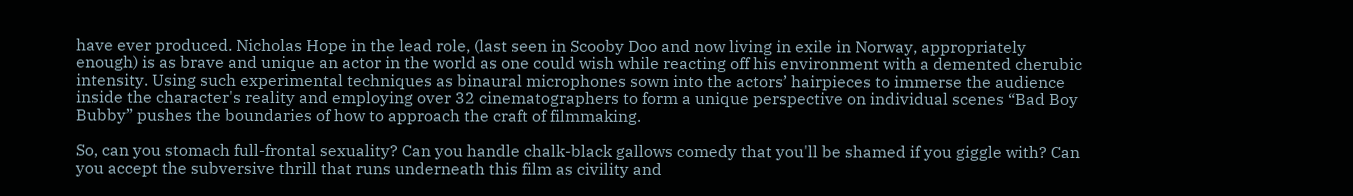have ever produced. Nicholas Hope in the lead role, (last seen in Scooby Doo and now living in exile in Norway, appropriately enough) is as brave and unique an actor in the world as one could wish while reacting off his environment with a demented cherubic intensity. Using such experimental techniques as binaural microphones sown into the actors’ hairpieces to immerse the audience inside the character's reality and employing over 32 cinematographers to form a unique perspective on individual scenes “Bad Boy Bubby” pushes the boundaries of how to approach the craft of filmmaking.

So, can you stomach full-frontal sexuality? Can you handle chalk-black gallows comedy that you'll be shamed if you giggle with? Can you accept the subversive thrill that runs underneath this film as civility and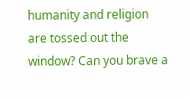humanity and religion are tossed out the window? Can you brave a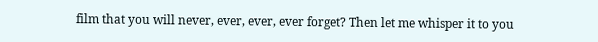film that you will never, ever, ever, ever forget? Then let me whisper it to you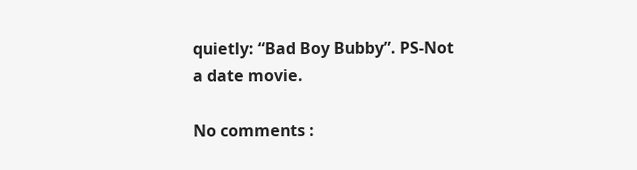quietly: “Bad Boy Bubby”. PS-Not a date movie.

No comments :